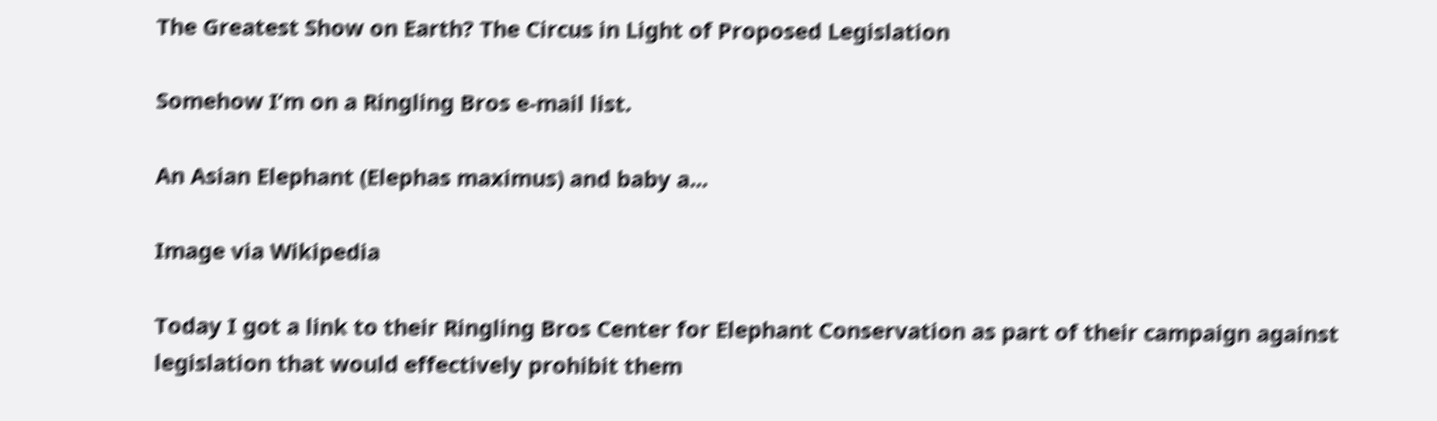The Greatest Show on Earth? The Circus in Light of Proposed Legislation

Somehow I’m on a Ringling Bros e-mail list.

An Asian Elephant (Elephas maximus) and baby a...

Image via Wikipedia

Today I got a link to their Ringling Bros Center for Elephant Conservation as part of their campaign against legislation that would effectively prohibit them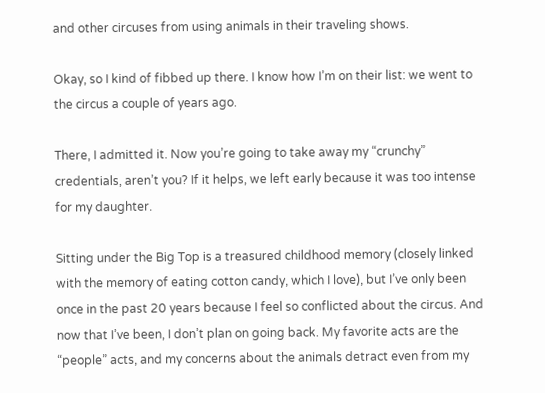and other circuses from using animals in their traveling shows.

Okay, so I kind of fibbed up there. I know how I’m on their list: we went to the circus a couple of years ago.

There, I admitted it. Now you’re going to take away my “crunchy” credentials, aren’t you? If it helps, we left early because it was too intense for my daughter.

Sitting under the Big Top is a treasured childhood memory (closely linked with the memory of eating cotton candy, which I love), but I’ve only been once in the past 20 years because I feel so conflicted about the circus. And now that I’ve been, I don’t plan on going back. My favorite acts are the “people” acts, and my concerns about the animals detract even from my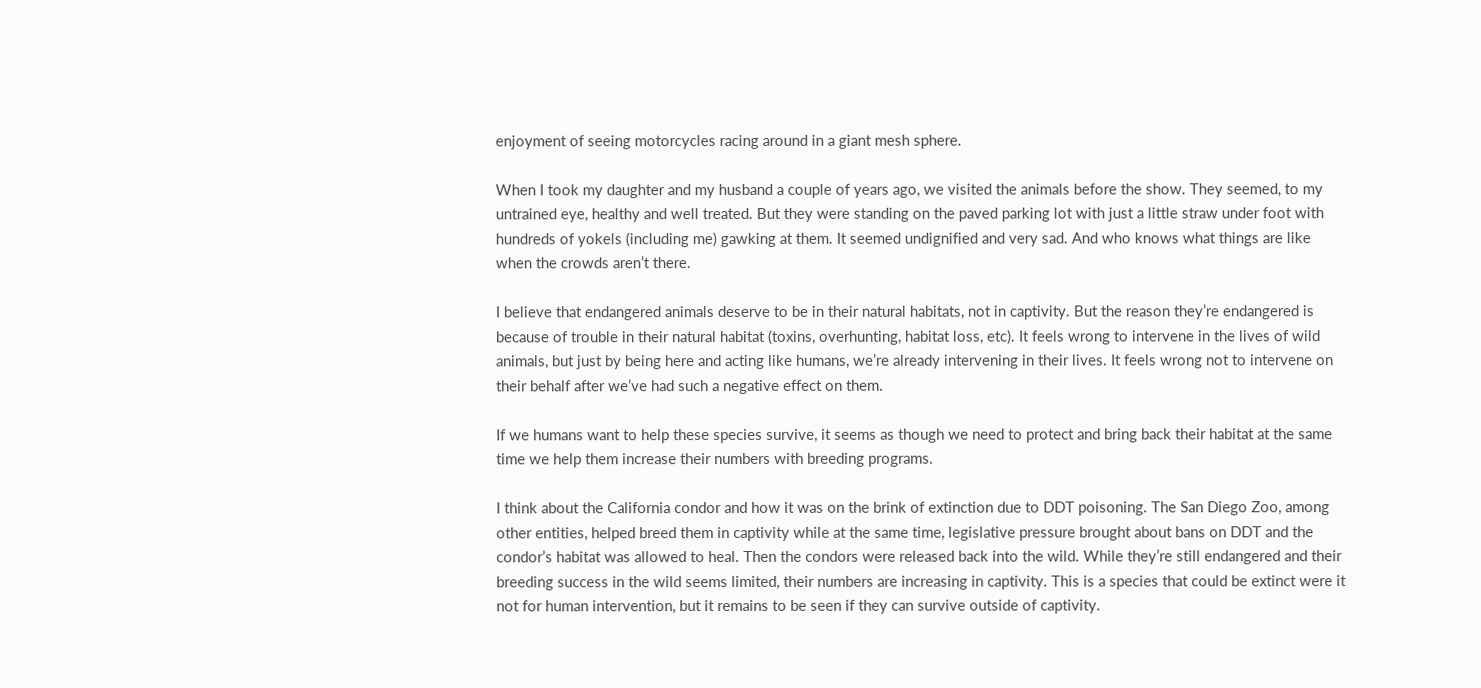enjoyment of seeing motorcycles racing around in a giant mesh sphere.

When I took my daughter and my husband a couple of years ago, we visited the animals before the show. They seemed, to my untrained eye, healthy and well treated. But they were standing on the paved parking lot with just a little straw under foot with hundreds of yokels (including me) gawking at them. It seemed undignified and very sad. And who knows what things are like when the crowds aren’t there.

I believe that endangered animals deserve to be in their natural habitats, not in captivity. But the reason they’re endangered is because of trouble in their natural habitat (toxins, overhunting, habitat loss, etc). It feels wrong to intervene in the lives of wild animals, but just by being here and acting like humans, we’re already intervening in their lives. It feels wrong not to intervene on their behalf after we’ve had such a negative effect on them.

If we humans want to help these species survive, it seems as though we need to protect and bring back their habitat at the same time we help them increase their numbers with breeding programs.

I think about the California condor and how it was on the brink of extinction due to DDT poisoning. The San Diego Zoo, among other entities, helped breed them in captivity while at the same time, legislative pressure brought about bans on DDT and the condor’s habitat was allowed to heal. Then the condors were released back into the wild. While they’re still endangered and their breeding success in the wild seems limited, their numbers are increasing in captivity. This is a species that could be extinct were it not for human intervention, but it remains to be seen if they can survive outside of captivity.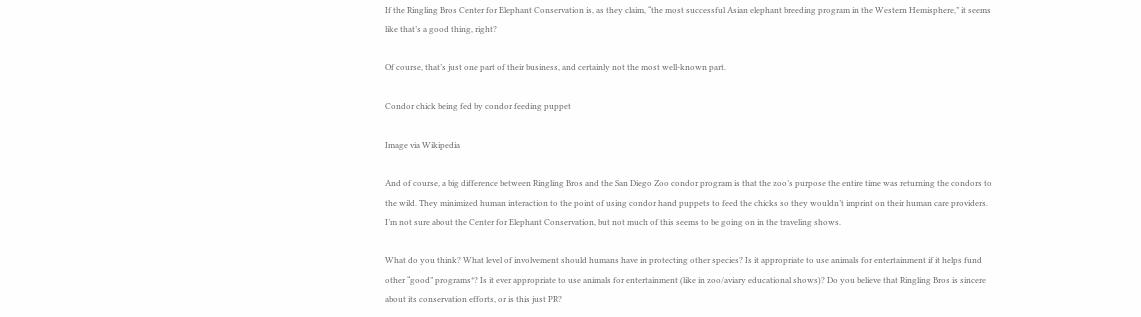If the Ringling Bros Center for Elephant Conservation is, as they claim, “the most successful Asian elephant breeding program in the Western Hemisphere,” it seems like that’s a good thing, right?

Of course, that’s just one part of their business, and certainly not the most well-known part.

Condor chick being fed by condor feeding puppet

Image via Wikipedia

And of course, a big difference between Ringling Bros and the San Diego Zoo condor program is that the zoo’s purpose the entire time was returning the condors to the wild. They minimized human interaction to the point of using condor hand puppets to feed the chicks so they wouldn’t imprint on their human care providers. I’m not sure about the Center for Elephant Conservation, but not much of this seems to be going on in the traveling shows.

What do you think? What level of involvement should humans have in protecting other species? Is it appropriate to use animals for entertainment if it helps fund other “good” programs*? Is it ever appropriate to use animals for entertainment (like in zoo/aviary educational shows)? Do you believe that Ringling Bros is sincere about its conservation efforts, or is this just PR?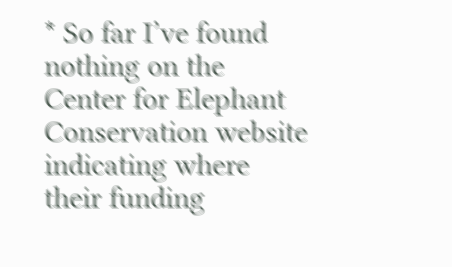* So far I’ve found nothing on the Center for Elephant Conservation website indicating where their funding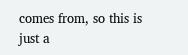comes from, so this is just a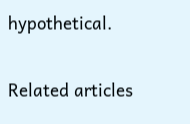hypothetical.

Related articles